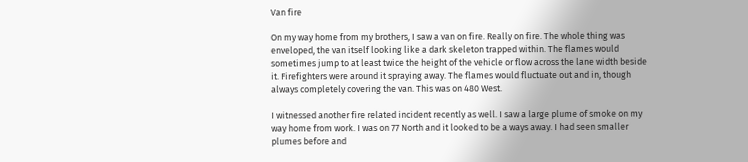Van fire

On my way home from my brothers, I saw a van on fire. Really on fire. The whole thing was enveloped, the van itself looking like a dark skeleton trapped within. The flames would sometimes jump to at least twice the height of the vehicle or flow across the lane width beside it. Firefighters were around it spraying away. The flames would fluctuate out and in, though always completely covering the van. This was on 480 West.

I witnessed another fire related incident recently as well. I saw a large plume of smoke on my way home from work. I was on 77 North and it looked to be a ways away. I had seen smaller plumes before and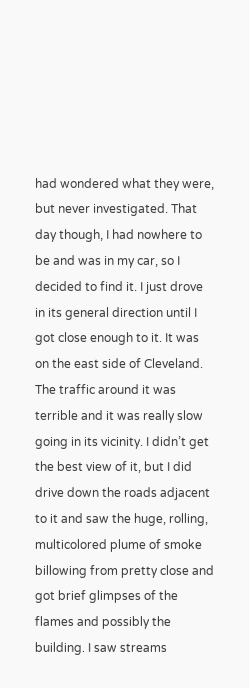had wondered what they were, but never investigated. That day though, I had nowhere to be and was in my car, so I decided to find it. I just drove in its general direction until I got close enough to it. It was on the east side of Cleveland. The traffic around it was terrible and it was really slow going in its vicinity. I didn’t get the best view of it, but I did drive down the roads adjacent to it and saw the huge, rolling, multicolored plume of smoke billowing from pretty close and got brief glimpses of the flames and possibly the building. I saw streams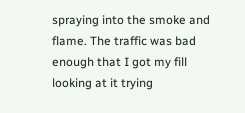spraying into the smoke and flame. The traffic was bad enough that I got my fill looking at it trying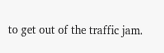to get out of the traffic jam.